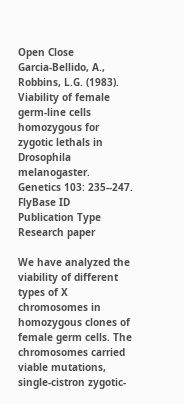Open Close
Garcia-Bellido, A., Robbins, L.G. (1983). Viability of female germ-line cells homozygous for zygotic lethals in Drosophila melanogaster.  Genetics 103: 235--247.
FlyBase ID
Publication Type
Research paper

We have analyzed the viability of different types of X chromosomes in homozygous clones of female germ cells. The chromosomes carried viable mutations, single-cistron zygotic-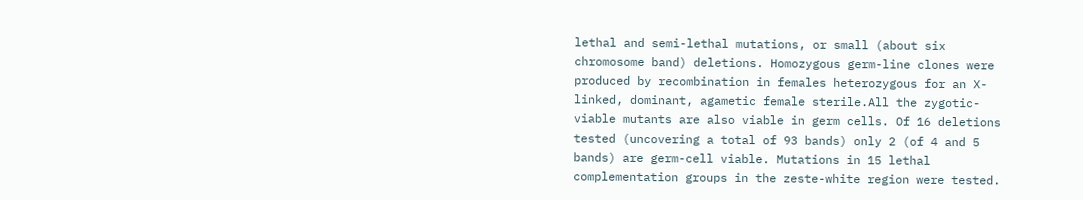lethal and semi-lethal mutations, or small (about six chromosome band) deletions. Homozygous germ-line clones were produced by recombination in females heterozygous for an X-linked, dominant, agametic female sterile.All the zygotic-viable mutants are also viable in germ cells. Of 16 deletions tested (uncovering a total of 93 bands) only 2 (of 4 and 5 bands) are germ-cell viable. Mutations in 15 lethal complementation groups in the zeste-white region were tested.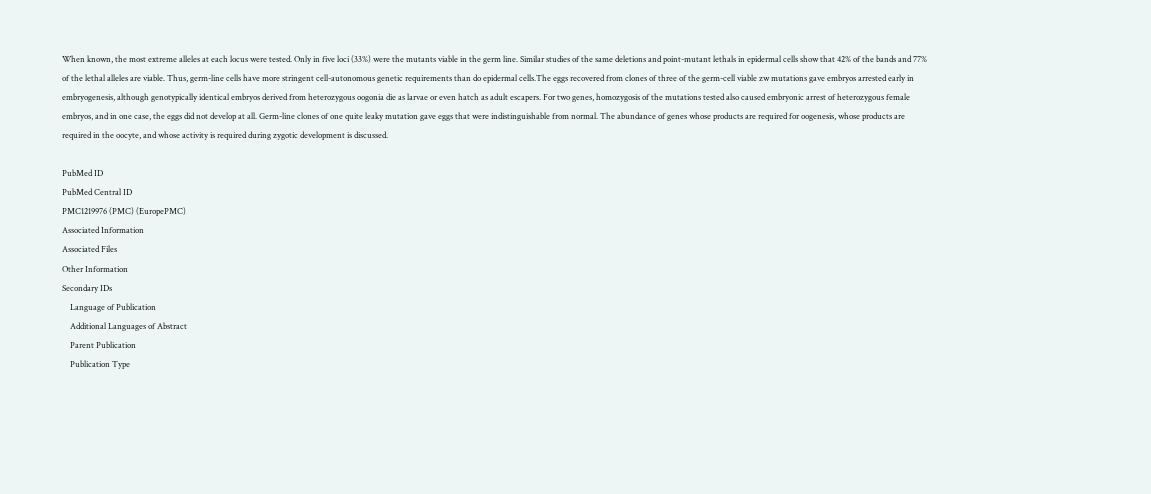When known, the most extreme alleles at each locus were tested. Only in five loci (33%) were the mutants viable in the germ line. Similar studies of the same deletions and point-mutant lethals in epidermal cells show that 42% of the bands and 77% of the lethal alleles are viable. Thus, germ-line cells have more stringent cell-autonomous genetic requirements than do epidermal cells.The eggs recovered from clones of three of the germ-cell viable zw mutations gave embryos arrested early in embryogenesis, although genotypically identical embryos derived from heterozygous oogonia die as larvae or even hatch as adult escapers. For two genes, homozygosis of the mutations tested also caused embryonic arrest of heterozygous female embryos, and in one case, the eggs did not develop at all. Germ-line clones of one quite leaky mutation gave eggs that were indistinguishable from normal. The abundance of genes whose products are required for oogenesis, whose products are required in the oocyte, and whose activity is required during zygotic development is discussed.

PubMed ID
PubMed Central ID
PMC1219976 (PMC) (EuropePMC)
Associated Information
Associated Files
Other Information
Secondary IDs
    Language of Publication
    Additional Languages of Abstract
    Parent Publication
    Publication Type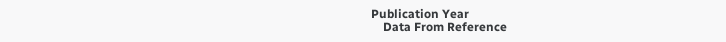Publication Year
    Data From Reference